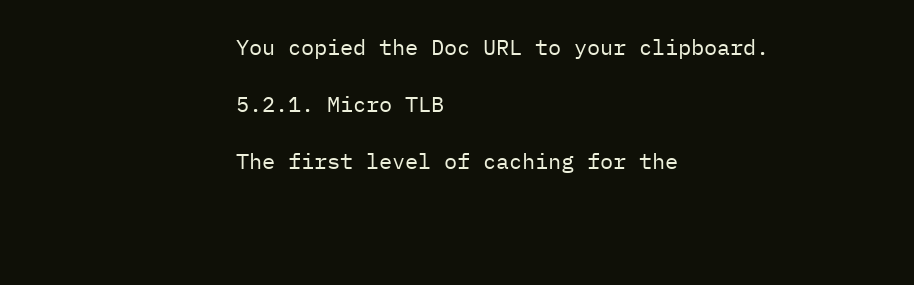You copied the Doc URL to your clipboard.

5.2.1. Micro TLB

The first level of caching for the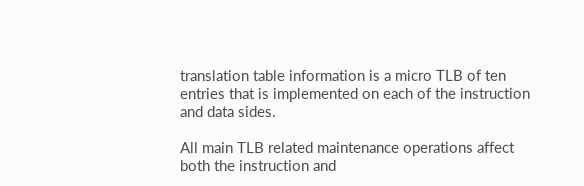translation table information is a micro TLB of ten entries that is implemented on each of the instruction and data sides.

All main TLB related maintenance operations affect both the instruction and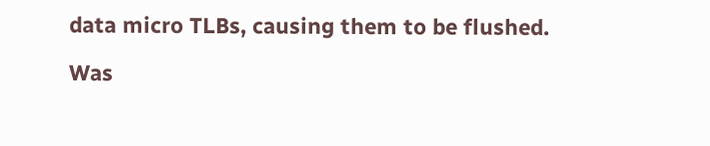data micro TLBs, causing them to be flushed.

Was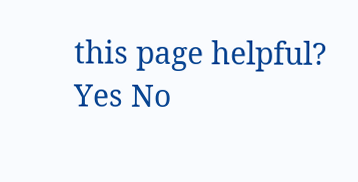this page helpful? Yes No